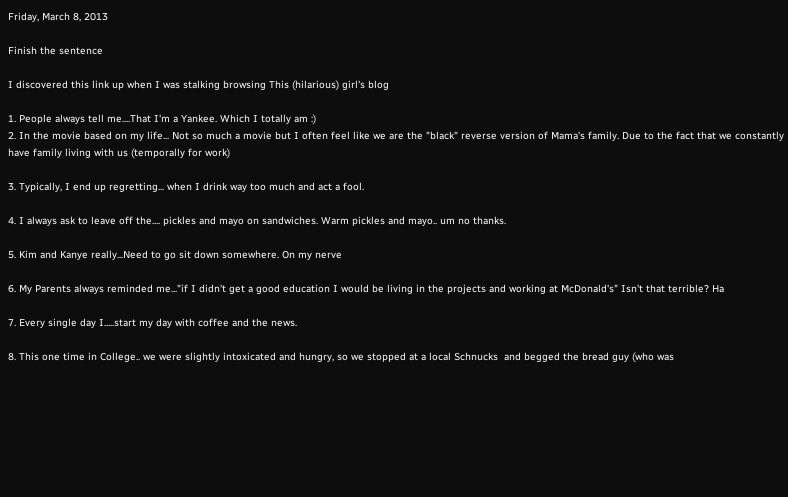Friday, March 8, 2013

Finish the sentence

I discovered this link up when I was stalking browsing This (hilarious) girl's blog

1. People always tell me....That I'm a Yankee. Which I totally am :)
2. In the movie based on my life... Not so much a movie but I often feel like we are the "black" reverse version of Mama's family. Due to the fact that we constantly have family living with us (temporally for work)

3. Typically, I end up regretting... when I drink way too much and act a fool.

4. I always ask to leave off the.... pickles and mayo on sandwiches. Warm pickles and mayo.. um no thanks.

5. Kim and Kanye really...Need to go sit down somewhere. On my nerve

6. My Parents always reminded me..."if I didn't get a good education I would be living in the projects and working at McDonald's" Isn't that terrible? Ha

7. Every single day I.....start my day with coffee and the news.

8. This one time in College.. we were slightly intoxicated and hungry, so we stopped at a local Schnucks  and begged the bread guy (who was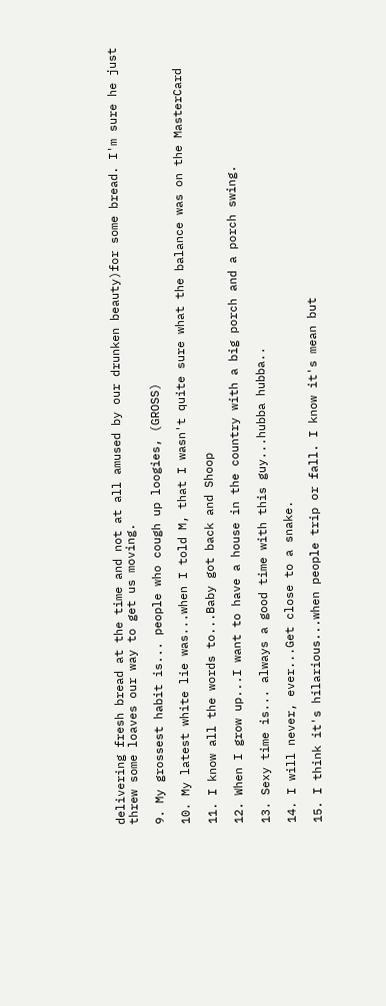delivering fresh bread at the time and not at all amused by our drunken beauty)for some bread. I'm sure he just threw some loaves our way to get us moving.

9. My grossest habit is... people who cough up loogies, (GROSS)

10. My latest white lie was...when I told M, that I wasn't quite sure what the balance was on the MasterCard

11. I know all the words to...Baby got back and Shoop

12. When I grow up...I want to have a house in the country with a big porch and a porch swing.

13. Sexy time is... always a good time with this guy...hubba hubba..

14. I will never, ever...Get close to a snake.

15. I think it's hilarious...when people trip or fall. I know it's mean but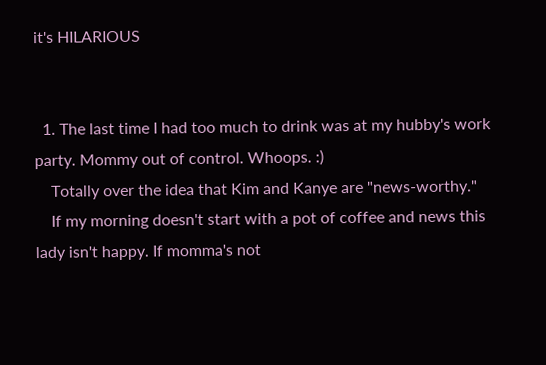it's HILARIOUS


  1. The last time I had too much to drink was at my hubby's work party. Mommy out of control. Whoops. :)
    Totally over the idea that Kim and Kanye are "news-worthy."
    If my morning doesn't start with a pot of coffee and news this lady isn't happy. If momma's not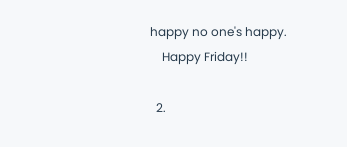happy no one's happy.
    Happy Friday!!

  2.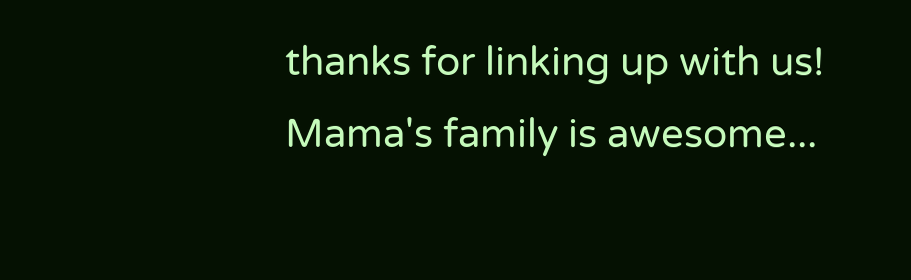thanks for linking up with us! Mama's family is awesome...